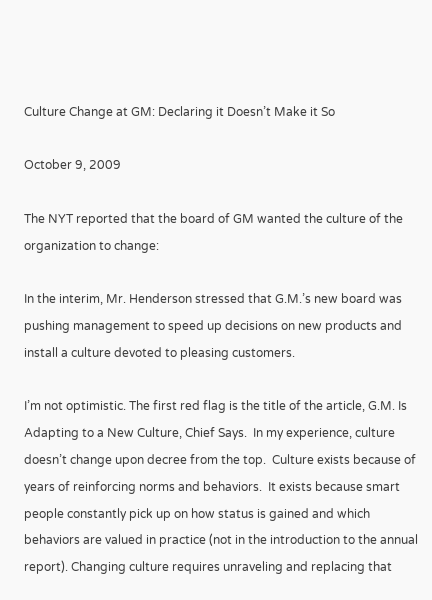Culture Change at GM: Declaring it Doesn’t Make it So

October 9, 2009

The NYT reported that the board of GM wanted the culture of the organization to change:

In the interim, Mr. Henderson stressed that G.M.’s new board was pushing management to speed up decisions on new products and install a culture devoted to pleasing customers.

I’m not optimistic. The first red flag is the title of the article, G.M. Is Adapting to a New Culture, Chief Says.  In my experience, culture doesn’t change upon decree from the top.  Culture exists because of years of reinforcing norms and behaviors.  It exists because smart people constantly pick up on how status is gained and which behaviors are valued in practice (not in the introduction to the annual report). Changing culture requires unraveling and replacing that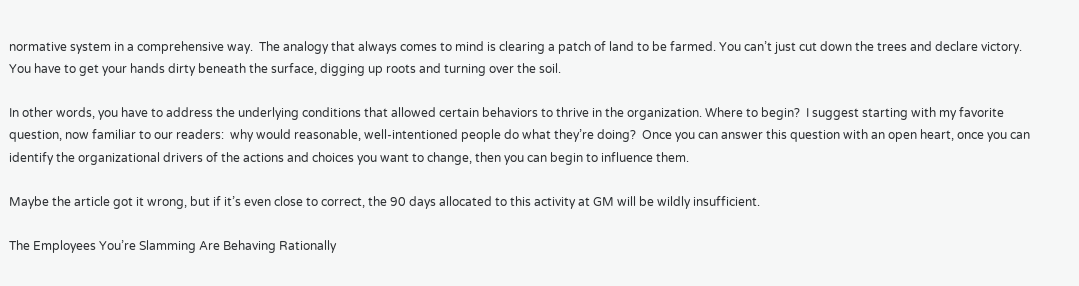normative system in a comprehensive way.  The analogy that always comes to mind is clearing a patch of land to be farmed. You can’t just cut down the trees and declare victory. You have to get your hands dirty beneath the surface, digging up roots and turning over the soil.

In other words, you have to address the underlying conditions that allowed certain behaviors to thrive in the organization. Where to begin?  I suggest starting with my favorite question, now familiar to our readers:  why would reasonable, well-intentioned people do what they’re doing?  Once you can answer this question with an open heart, once you can identify the organizational drivers of the actions and choices you want to change, then you can begin to influence them.

Maybe the article got it wrong, but if it’s even close to correct, the 90 days allocated to this activity at GM will be wildly insufficient.

The Employees You’re Slamming Are Behaving Rationally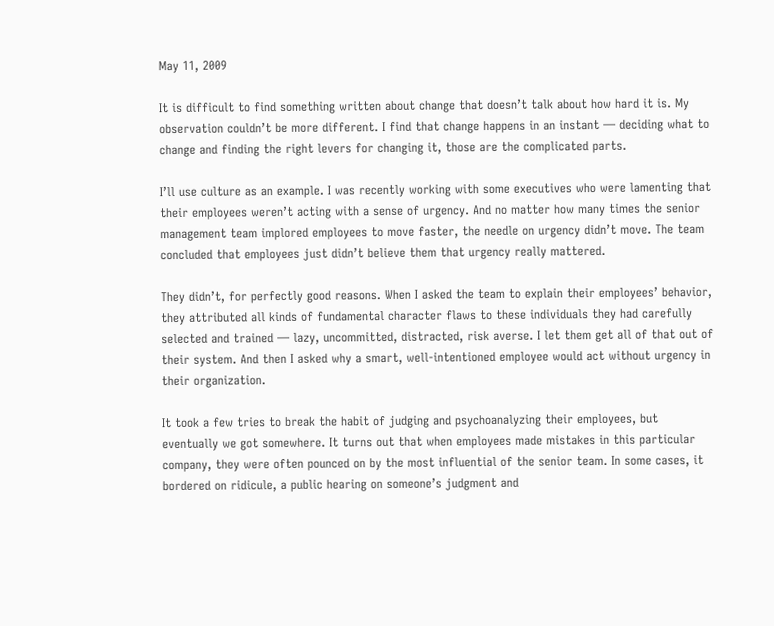May 11, 2009

It is difficult to find something written about change that doesn’t talk about how hard it is. My observation couldn’t be more different. I find that change happens in an instant — deciding what to change and finding the right levers for changing it, those are the complicated parts.

I’ll use culture as an example. I was recently working with some executives who were lamenting that their employees weren’t acting with a sense of urgency. And no matter how many times the senior management team implored employees to move faster, the needle on urgency didn’t move. The team concluded that employees just didn’t believe them that urgency really mattered.

They didn’t, for perfectly good reasons. When I asked the team to explain their employees’ behavior, they attributed all kinds of fundamental character flaws to these individuals they had carefully selected and trained — lazy, uncommitted, distracted, risk averse. I let them get all of that out of their system. And then I asked why a smart, well-intentioned employee would act without urgency in their organization.

It took a few tries to break the habit of judging and psychoanalyzing their employees, but eventually we got somewhere. It turns out that when employees made mistakes in this particular company, they were often pounced on by the most influential of the senior team. In some cases, it bordered on ridicule, a public hearing on someone’s judgment and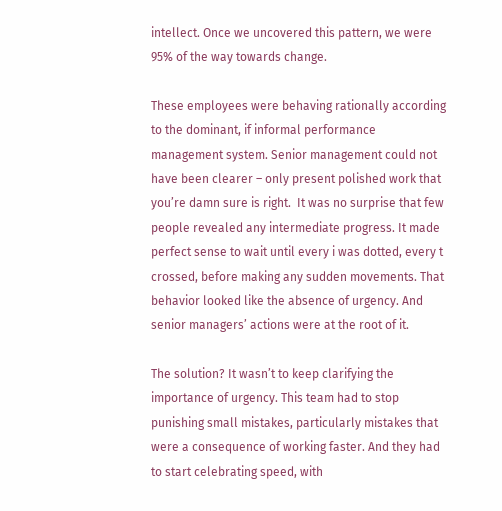intellect. Once we uncovered this pattern, we were 95% of the way towards change.

These employees were behaving rationally according to the dominant, if informal performance management system. Senior management could not have been clearer – only present polished work that you’re damn sure is right.  It was no surprise that few people revealed any intermediate progress. It made perfect sense to wait until every i was dotted, every t crossed, before making any sudden movements. That behavior looked like the absence of urgency. And senior managers’ actions were at the root of it.

The solution? It wasn’t to keep clarifying the importance of urgency. This team had to stop punishing small mistakes, particularly mistakes that were a consequence of working faster. And they had to start celebrating speed, with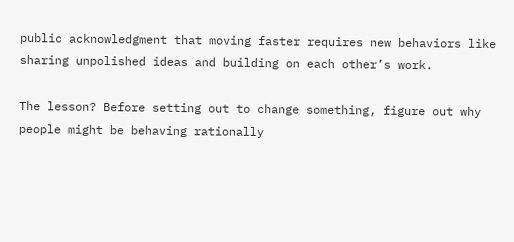public acknowledgment that moving faster requires new behaviors like sharing unpolished ideas and building on each other’s work.

The lesson? Before setting out to change something, figure out why people might be behaving rationally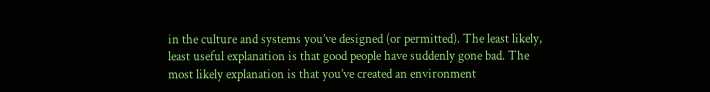in the culture and systems you’ve designed (or permitted). The least likely, least useful explanation is that good people have suddenly gone bad. The most likely explanation is that you’ve created an environment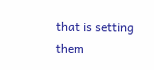that is setting them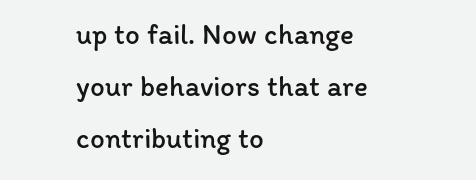up to fail. Now change your behaviors that are contributing to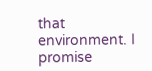that environment. I promise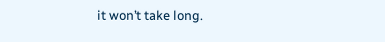it won’t take long.